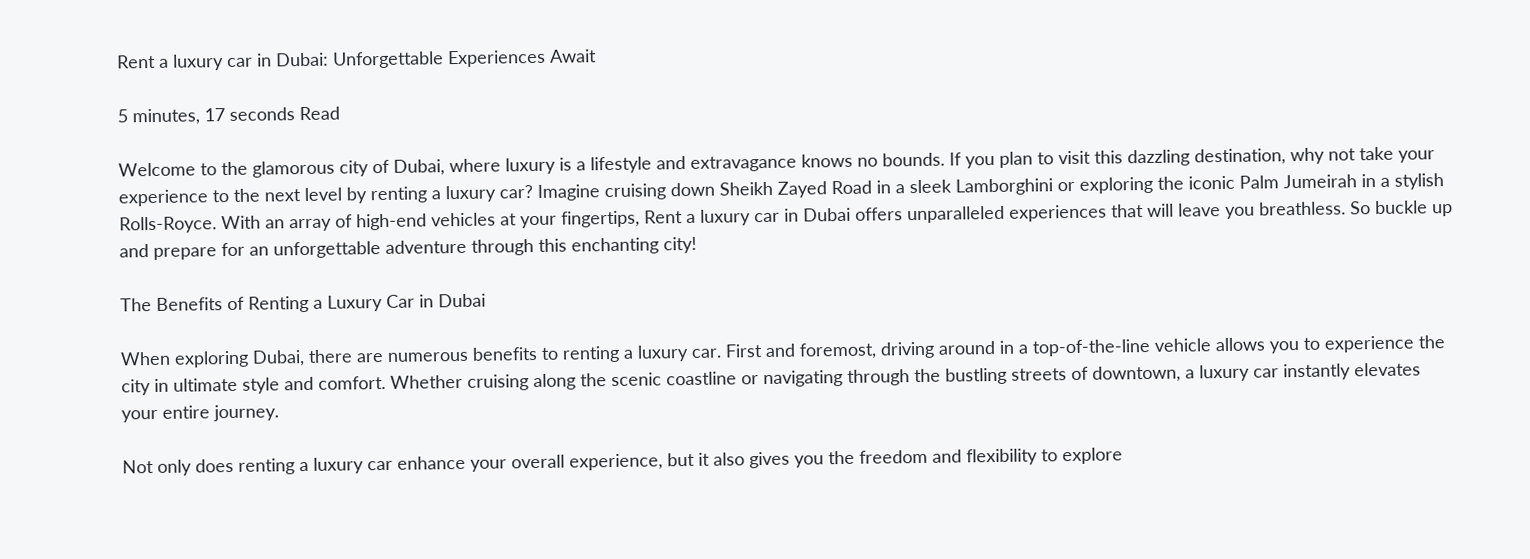Rent a luxury car in Dubai: Unforgettable Experiences Await

5 minutes, 17 seconds Read

Welcome to the glamorous city of Dubai, where luxury is a lifestyle and extravagance knows no bounds. If you plan to visit this dazzling destination, why not take your experience to the next level by renting a luxury car? Imagine cruising down Sheikh Zayed Road in a sleek Lamborghini or exploring the iconic Palm Jumeirah in a stylish Rolls-Royce. With an array of high-end vehicles at your fingertips, Rent a luxury car in Dubai offers unparalleled experiences that will leave you breathless. So buckle up and prepare for an unforgettable adventure through this enchanting city!

The Benefits of Renting a Luxury Car in Dubai

When exploring Dubai, there are numerous benefits to renting a luxury car. First and foremost, driving around in a top-of-the-line vehicle allows you to experience the city in ultimate style and comfort. Whether cruising along the scenic coastline or navigating through the bustling streets of downtown, a luxury car instantly elevates your entire journey.

Not only does renting a luxury car enhance your overall experience, but it also gives you the freedom and flexibility to explore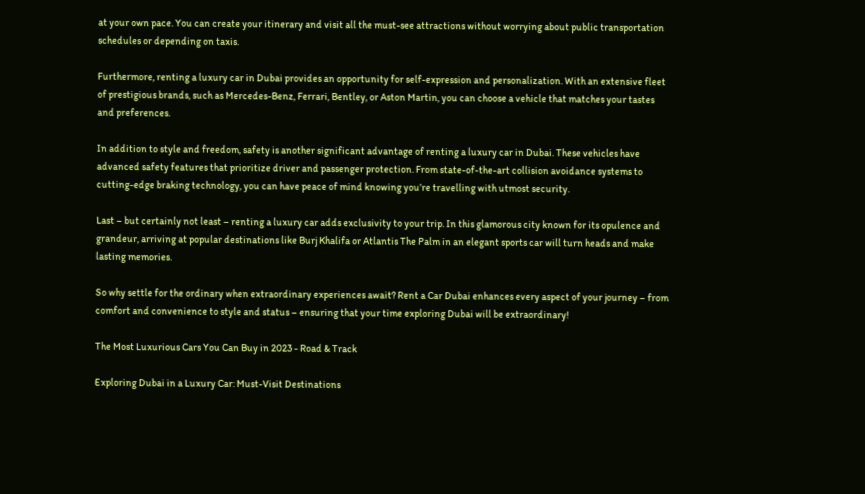at your own pace. You can create your itinerary and visit all the must-see attractions without worrying about public transportation schedules or depending on taxis.

Furthermore, renting a luxury car in Dubai provides an opportunity for self-expression and personalization. With an extensive fleet of prestigious brands, such as Mercedes-Benz, Ferrari, Bentley, or Aston Martin, you can choose a vehicle that matches your tastes and preferences.

In addition to style and freedom, safety is another significant advantage of renting a luxury car in Dubai. These vehicles have advanced safety features that prioritize driver and passenger protection. From state-of-the-art collision avoidance systems to cutting-edge braking technology, you can have peace of mind knowing you’re travelling with utmost security.

Last – but certainly not least – renting a luxury car adds exclusivity to your trip. In this glamorous city known for its opulence and grandeur, arriving at popular destinations like Burj Khalifa or Atlantis The Palm in an elegant sports car will turn heads and make lasting memories.

So why settle for the ordinary when extraordinary experiences await? Rent a Car Dubai enhances every aspect of your journey – from comfort and convenience to style and status – ensuring that your time exploring Dubai will be extraordinary!

The Most Luxurious Cars You Can Buy in 2023 - Road & Track

Exploring Dubai in a Luxury Car: Must-Visit Destinations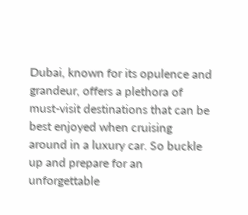Dubai, known for its opulence and grandeur, offers a plethora of must-visit destinations that can be best enjoyed when cruising around in a luxury car. So buckle up and prepare for an unforgettable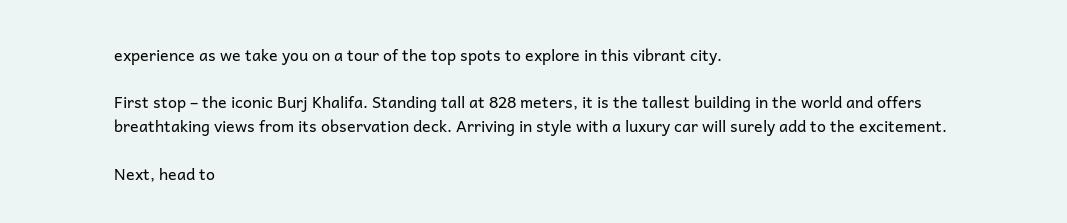experience as we take you on a tour of the top spots to explore in this vibrant city.

First stop – the iconic Burj Khalifa. Standing tall at 828 meters, it is the tallest building in the world and offers breathtaking views from its observation deck. Arriving in style with a luxury car will surely add to the excitement.

Next, head to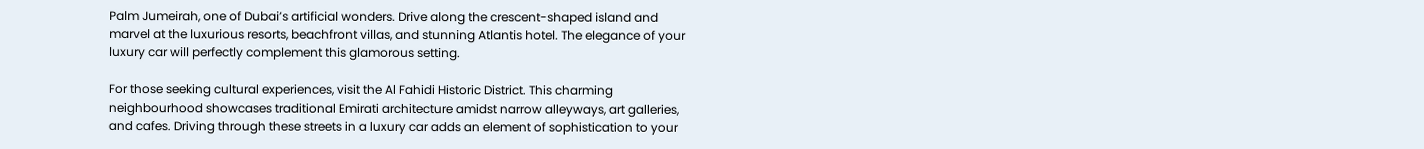Palm Jumeirah, one of Dubai’s artificial wonders. Drive along the crescent-shaped island and marvel at the luxurious resorts, beachfront villas, and stunning Atlantis hotel. The elegance of your luxury car will perfectly complement this glamorous setting.

For those seeking cultural experiences, visit the Al Fahidi Historic District. This charming neighbourhood showcases traditional Emirati architecture amidst narrow alleyways, art galleries, and cafes. Driving through these streets in a luxury car adds an element of sophistication to your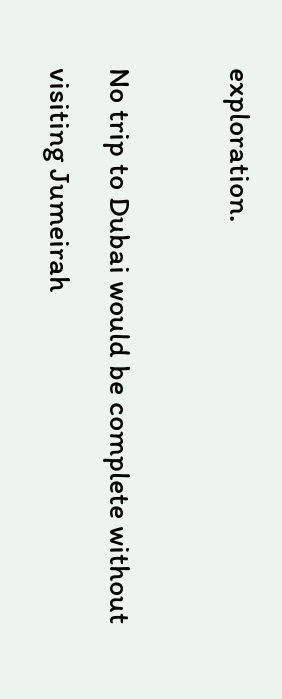exploration.

No trip to Dubai would be complete without visiting Jumeirah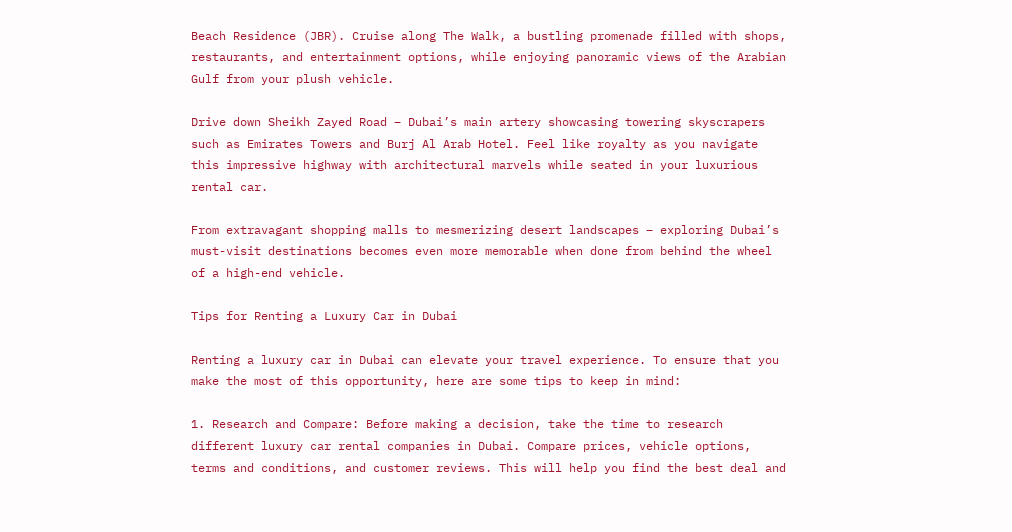Beach Residence (JBR). Cruise along The Walk, a bustling promenade filled with shops, restaurants, and entertainment options, while enjoying panoramic views of the Arabian Gulf from your plush vehicle.

Drive down Sheikh Zayed Road – Dubai’s main artery showcasing towering skyscrapers such as Emirates Towers and Burj Al Arab Hotel. Feel like royalty as you navigate this impressive highway with architectural marvels while seated in your luxurious rental car.

From extravagant shopping malls to mesmerizing desert landscapes – exploring Dubai’s must-visit destinations becomes even more memorable when done from behind the wheel of a high-end vehicle.

Tips for Renting a Luxury Car in Dubai

Renting a luxury car in Dubai can elevate your travel experience. To ensure that you make the most of this opportunity, here are some tips to keep in mind:

1. Research and Compare: Before making a decision, take the time to research different luxury car rental companies in Dubai. Compare prices, vehicle options, terms and conditions, and customer reviews. This will help you find the best deal and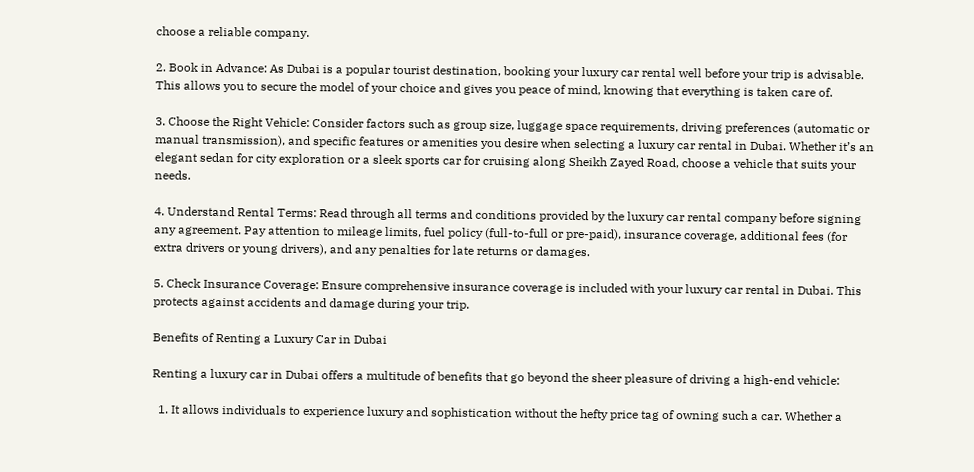choose a reliable company.

2. Book in Advance: As Dubai is a popular tourist destination, booking your luxury car rental well before your trip is advisable. This allows you to secure the model of your choice and gives you peace of mind, knowing that everything is taken care of.

3. Choose the Right Vehicle: Consider factors such as group size, luggage space requirements, driving preferences (automatic or manual transmission), and specific features or amenities you desire when selecting a luxury car rental in Dubai. Whether it’s an elegant sedan for city exploration or a sleek sports car for cruising along Sheikh Zayed Road, choose a vehicle that suits your needs.

4. Understand Rental Terms: Read through all terms and conditions provided by the luxury car rental company before signing any agreement. Pay attention to mileage limits, fuel policy (full-to-full or pre-paid), insurance coverage, additional fees (for extra drivers or young drivers), and any penalties for late returns or damages.

5. Check Insurance Coverage: Ensure comprehensive insurance coverage is included with your luxury car rental in Dubai. This protects against accidents and damage during your trip.

Benefits of Renting a Luxury Car in Dubai

Renting a luxury car in Dubai offers a multitude of benefits that go beyond the sheer pleasure of driving a high-end vehicle:

  1. It allows individuals to experience luxury and sophistication without the hefty price tag of owning such a car. Whether a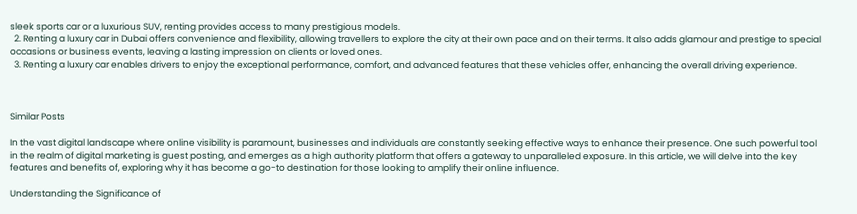sleek sports car or a luxurious SUV, renting provides access to many prestigious models.
  2. Renting a luxury car in Dubai offers convenience and flexibility, allowing travellers to explore the city at their own pace and on their terms. It also adds glamour and prestige to special occasions or business events, leaving a lasting impression on clients or loved ones.
  3. Renting a luxury car enables drivers to enjoy the exceptional performance, comfort, and advanced features that these vehicles offer, enhancing the overall driving experience.



Similar Posts

In the vast digital landscape where online visibility is paramount, businesses and individuals are constantly seeking effective ways to enhance their presence. One such powerful tool in the realm of digital marketing is guest posting, and emerges as a high authority platform that offers a gateway to unparalleled exposure. In this article, we will delve into the key features and benefits of, exploring why it has become a go-to destination for those looking to amplify their online influence.

Understanding the Significance of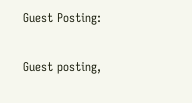Guest Posting:

Guest posting,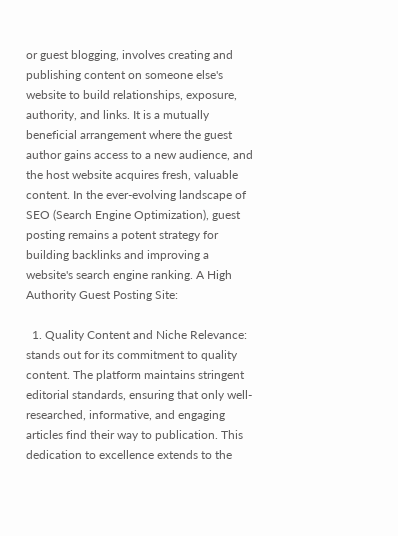or guest blogging, involves creating and publishing content on someone else's website to build relationships, exposure, authority, and links. It is a mutually beneficial arrangement where the guest author gains access to a new audience, and the host website acquires fresh, valuable content. In the ever-evolving landscape of SEO (Search Engine Optimization), guest posting remains a potent strategy for building backlinks and improving a website's search engine ranking. A High Authority Guest Posting Site:

  1. Quality Content and Niche Relevance: stands out for its commitment to quality content. The platform maintains stringent editorial standards, ensuring that only well-researched, informative, and engaging articles find their way to publication. This dedication to excellence extends to the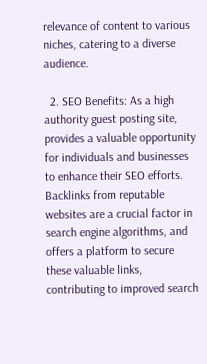relevance of content to various niches, catering to a diverse audience.

  2. SEO Benefits: As a high authority guest posting site, provides a valuable opportunity for individuals and businesses to enhance their SEO efforts. Backlinks from reputable websites are a crucial factor in search engine algorithms, and offers a platform to secure these valuable links, contributing to improved search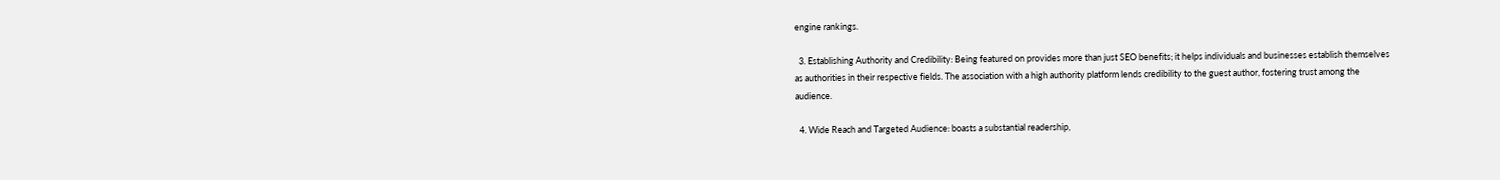engine rankings.

  3. Establishing Authority and Credibility: Being featured on provides more than just SEO benefits; it helps individuals and businesses establish themselves as authorities in their respective fields. The association with a high authority platform lends credibility to the guest author, fostering trust among the audience.

  4. Wide Reach and Targeted Audience: boasts a substantial readership,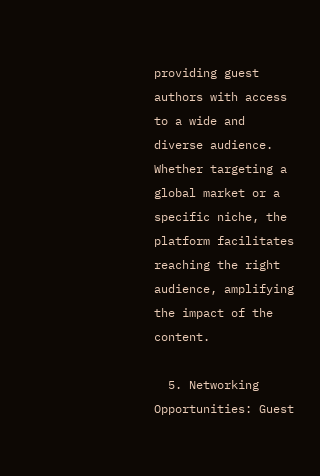providing guest authors with access to a wide and diverse audience. Whether targeting a global market or a specific niche, the platform facilitates reaching the right audience, amplifying the impact of the content.

  5. Networking Opportunities: Guest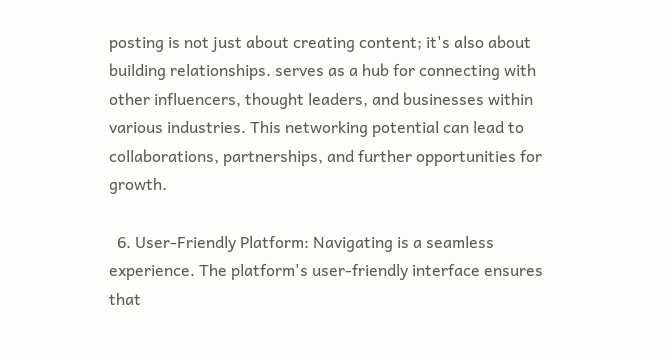posting is not just about creating content; it's also about building relationships. serves as a hub for connecting with other influencers, thought leaders, and businesses within various industries. This networking potential can lead to collaborations, partnerships, and further opportunities for growth.

  6. User-Friendly Platform: Navigating is a seamless experience. The platform's user-friendly interface ensures that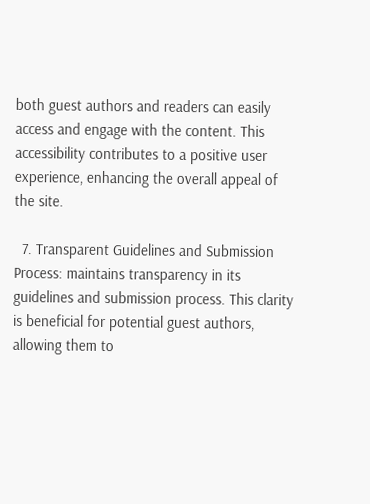both guest authors and readers can easily access and engage with the content. This accessibility contributes to a positive user experience, enhancing the overall appeal of the site.

  7. Transparent Guidelines and Submission Process: maintains transparency in its guidelines and submission process. This clarity is beneficial for potential guest authors, allowing them to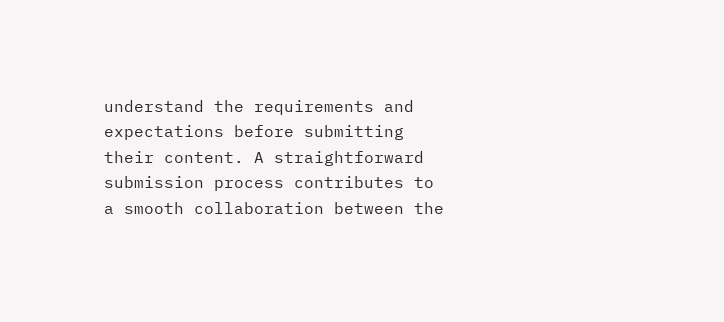understand the requirements and expectations before submitting their content. A straightforward submission process contributes to a smooth collaboration between the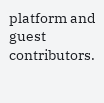platform and guest contributors.